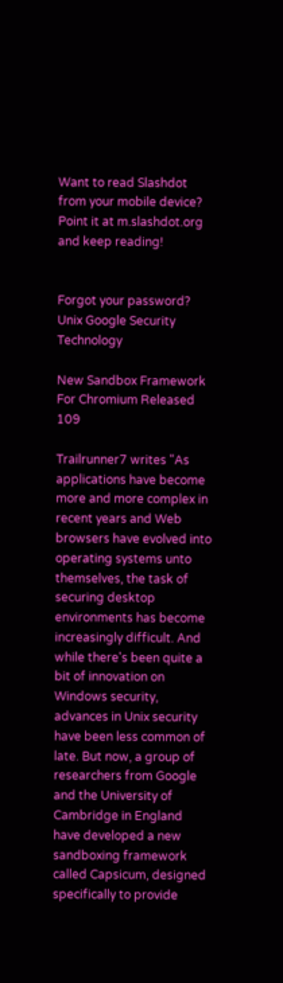Want to read Slashdot from your mobile device? Point it at m.slashdot.org and keep reading!


Forgot your password?
Unix Google Security Technology

New Sandbox Framework For Chromium Released 109

Trailrunner7 writes "As applications have become more and more complex in recent years and Web browsers have evolved into operating systems unto themselves, the task of securing desktop environments has become increasingly difficult. And while there's been quite a bit of innovation on Windows security, advances in Unix security have been less common of late. But now, a group of researchers from Google and the University of Cambridge in England have developed a new sandboxing framework called Capsicum, designed specifically to provide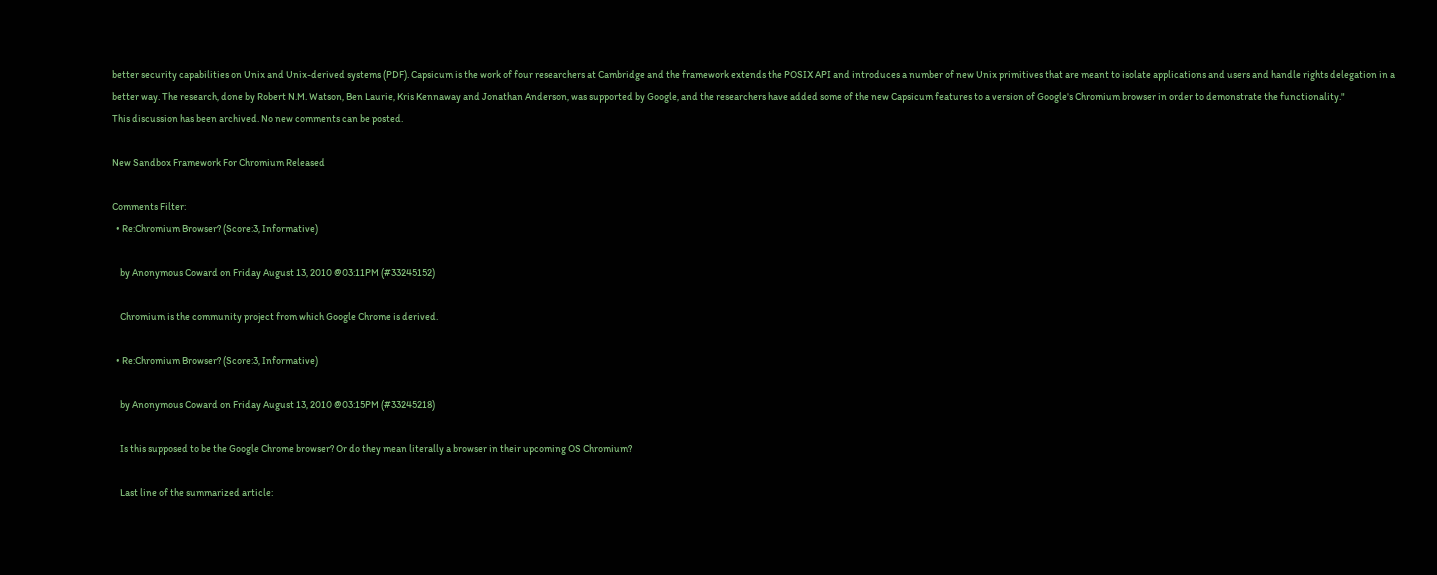better security capabilities on Unix and Unix-derived systems (PDF). Capsicum is the work of four researchers at Cambridge and the framework extends the POSIX API and introduces a number of new Unix primitives that are meant to isolate applications and users and handle rights delegation in a better way. The research, done by Robert N.M. Watson, Ben Laurie, Kris Kennaway and Jonathan Anderson, was supported by Google, and the researchers have added some of the new Capsicum features to a version of Google's Chromium browser in order to demonstrate the functionality."
This discussion has been archived. No new comments can be posted.

New Sandbox Framework For Chromium Released

Comments Filter:
  • Re:Chromium Browser? (Score:3, Informative)

    by Anonymous Coward on Friday August 13, 2010 @03:11PM (#33245152)

    Chromium is the community project from which Google Chrome is derived.

  • Re:Chromium Browser? (Score:3, Informative)

    by Anonymous Coward on Friday August 13, 2010 @03:15PM (#33245218)

    Is this supposed to be the Google Chrome browser? Or do they mean literally a browser in their upcoming OS Chromium?

    Last line of the summarized article: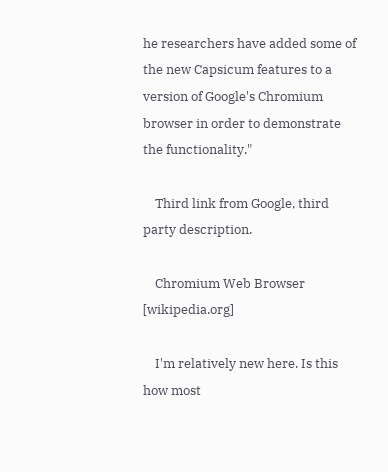he researchers have added some of the new Capsicum features to a version of Google's Chromium browser in order to demonstrate the functionality."

    Third link from Google, third party description.

    Chromium Web Browser [wikipedia.org]

    I'm relatively new here. Is this how most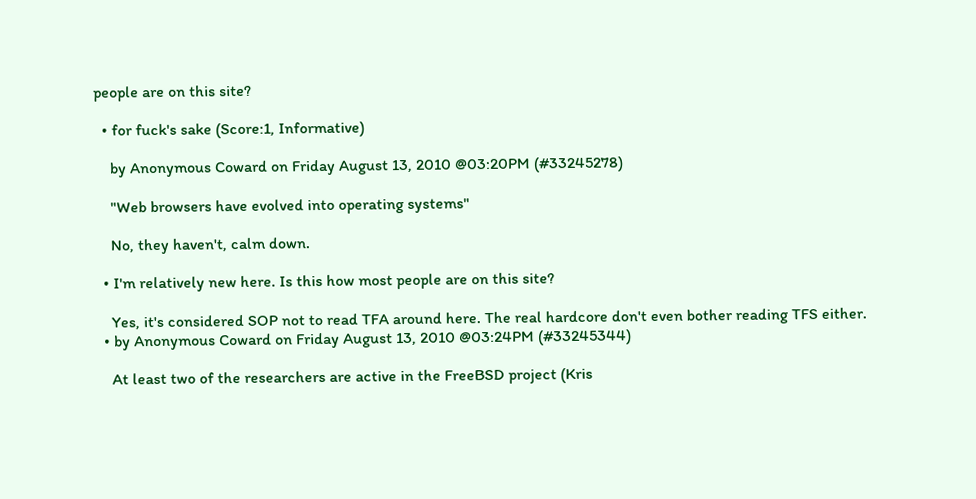people are on this site?

  • for fuck's sake (Score:1, Informative)

    by Anonymous Coward on Friday August 13, 2010 @03:20PM (#33245278)

    "Web browsers have evolved into operating systems"

    No, they haven't, calm down.

  • I'm relatively new here. Is this how most people are on this site?

    Yes, it's considered SOP not to read TFA around here. The real hardcore don't even bother reading TFS either.
  • by Anonymous Coward on Friday August 13, 2010 @03:24PM (#33245344)

    At least two of the researchers are active in the FreeBSD project (Kris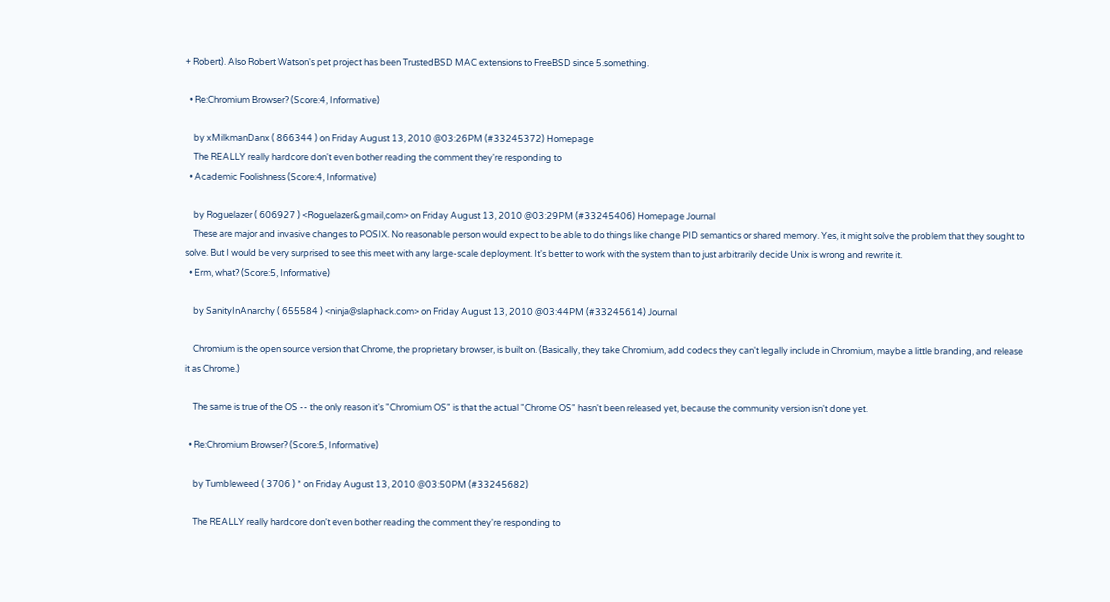+ Robert). Also Robert Watson's pet project has been TrustedBSD MAC extensions to FreeBSD since 5.something.

  • Re:Chromium Browser? (Score:4, Informative)

    by xMilkmanDanx ( 866344 ) on Friday August 13, 2010 @03:26PM (#33245372) Homepage
    The REALLY really hardcore don't even bother reading the comment they're responding to
  • Academic Foolishness (Score:4, Informative)

    by Roguelazer ( 606927 ) <Roguelazer&gmail,com> on Friday August 13, 2010 @03:29PM (#33245406) Homepage Journal
    These are major and invasive changes to POSIX. No reasonable person would expect to be able to do things like change PID semantics or shared memory. Yes, it might solve the problem that they sought to solve. But I would be very surprised to see this meet with any large-scale deployment. It's better to work with the system than to just arbitrarily decide Unix is wrong and rewrite it.
  • Erm, what? (Score:5, Informative)

    by SanityInAnarchy ( 655584 ) <ninja@slaphack.com> on Friday August 13, 2010 @03:44PM (#33245614) Journal

    Chromium is the open source version that Chrome, the proprietary browser, is built on. (Basically, they take Chromium, add codecs they can't legally include in Chromium, maybe a little branding, and release it as Chrome.)

    The same is true of the OS -- the only reason it's "Chromium OS" is that the actual "Chrome OS" hasn't been released yet, because the community version isn't done yet.

  • Re:Chromium Browser? (Score:5, Informative)

    by Tumbleweed ( 3706 ) * on Friday August 13, 2010 @03:50PM (#33245682)

    The REALLY really hardcore don't even bother reading the comment they're responding to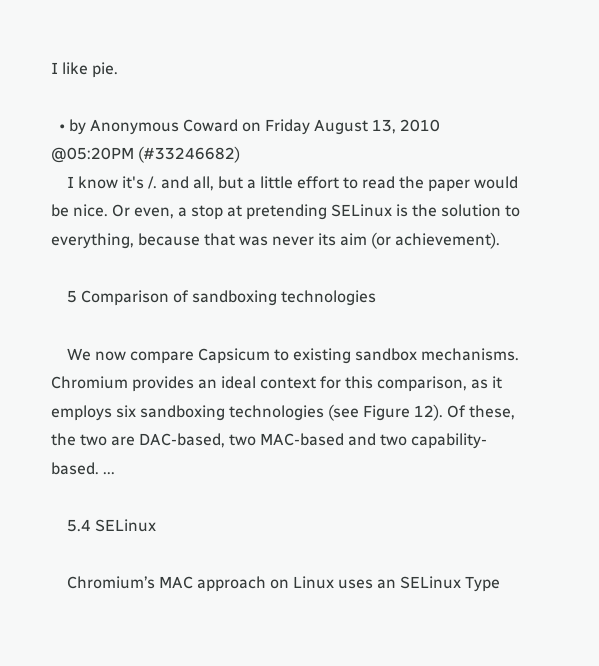I like pie.

  • by Anonymous Coward on Friday August 13, 2010 @05:20PM (#33246682)
    I know it's /. and all, but a little effort to read the paper would be nice. Or even, a stop at pretending SELinux is the solution to everything, because that was never its aim (or achievement).

    5 Comparison of sandboxing technologies

    We now compare Capsicum to existing sandbox mechanisms. Chromium provides an ideal context for this comparison, as it employs six sandboxing technologies (see Figure 12). Of these, the two are DAC-based, two MAC-based and two capability-based. ...

    5.4 SELinux

    Chromium’s MAC approach on Linux uses an SELinux Type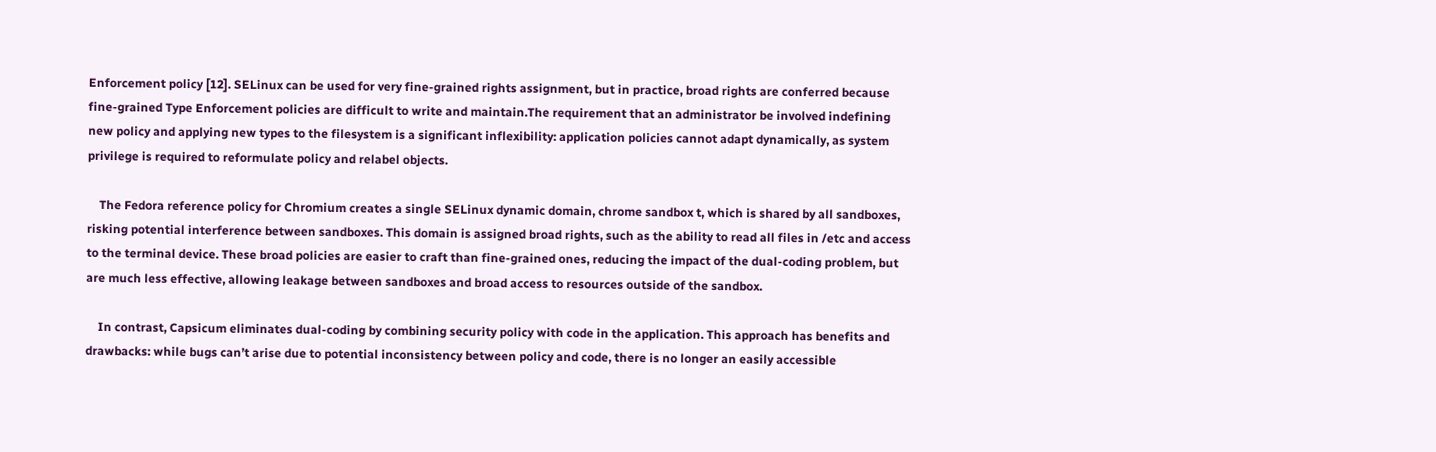Enforcement policy [12]. SELinux can be used for very fine-grained rights assignment, but in practice, broad rights are conferred because fine-grained Type Enforcement policies are difficult to write and maintain.The requirement that an administrator be involved indefining new policy and applying new types to the filesystem is a significant inflexibility: application policies cannot adapt dynamically, as system privilege is required to reformulate policy and relabel objects.

    The Fedora reference policy for Chromium creates a single SELinux dynamic domain, chrome sandbox t, which is shared by all sandboxes, risking potential interference between sandboxes. This domain is assigned broad rights, such as the ability to read all files in /etc and access to the terminal device. These broad policies are easier to craft than fine-grained ones, reducing the impact of the dual-coding problem, but are much less effective, allowing leakage between sandboxes and broad access to resources outside of the sandbox.

    In contrast, Capsicum eliminates dual-coding by combining security policy with code in the application. This approach has benefits and drawbacks: while bugs can’t arise due to potential inconsistency between policy and code, there is no longer an easily accessible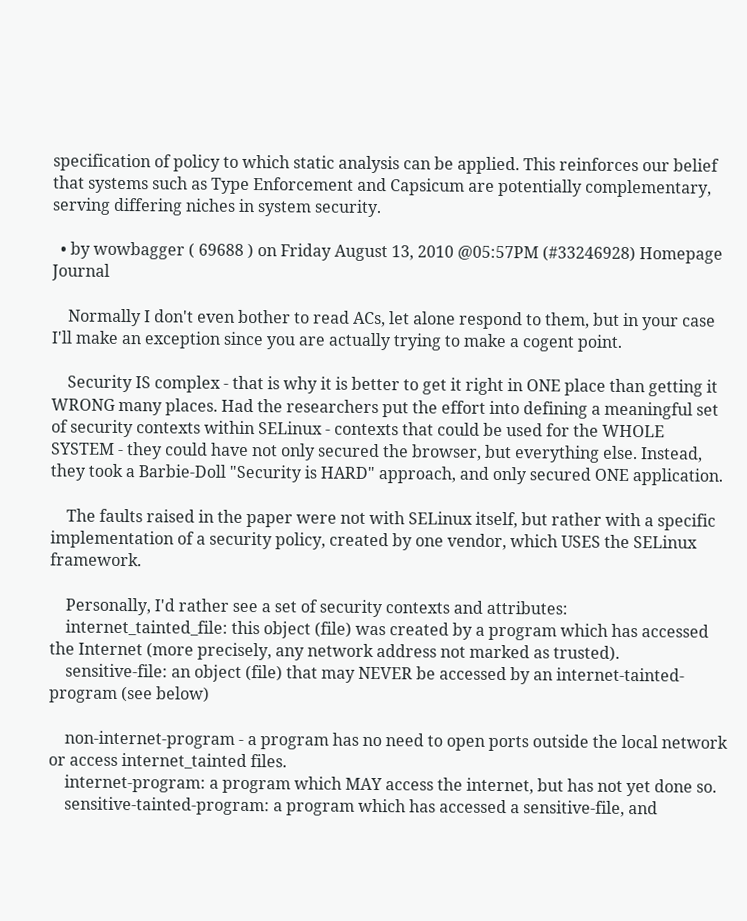specification of policy to which static analysis can be applied. This reinforces our belief that systems such as Type Enforcement and Capsicum are potentially complementary, serving differing niches in system security.

  • by wowbagger ( 69688 ) on Friday August 13, 2010 @05:57PM (#33246928) Homepage Journal

    Normally I don't even bother to read ACs, let alone respond to them, but in your case I'll make an exception since you are actually trying to make a cogent point.

    Security IS complex - that is why it is better to get it right in ONE place than getting it WRONG many places. Had the researchers put the effort into defining a meaningful set of security contexts within SELinux - contexts that could be used for the WHOLE SYSTEM - they could have not only secured the browser, but everything else. Instead, they took a Barbie-Doll "Security is HARD" approach, and only secured ONE application.

    The faults raised in the paper were not with SELinux itself, but rather with a specific implementation of a security policy, created by one vendor, which USES the SELinux framework.

    Personally, I'd rather see a set of security contexts and attributes:
    internet_tainted_file: this object (file) was created by a program which has accessed the Internet (more precisely, any network address not marked as trusted).
    sensitive-file: an object (file) that may NEVER be accessed by an internet-tainted-program (see below)

    non-internet-program - a program has no need to open ports outside the local network or access internet_tainted files.
    internet-program: a program which MAY access the internet, but has not yet done so.
    sensitive-tainted-program: a program which has accessed a sensitive-file, and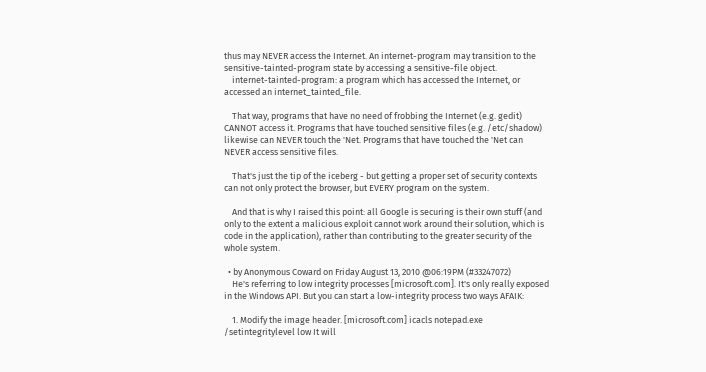thus may NEVER access the Internet. An internet-program may transition to the sensitive-tainted-program state by accessing a sensitive-file object.
    internet-tainted-program: a program which has accessed the Internet, or accessed an internet_tainted_file.

    That way, programs that have no need of frobbing the Internet (e.g. gedit) CANNOT access it. Programs that have touched sensitive files (e.g. /etc/shadow) likewise can NEVER touch the 'Net. Programs that have touched the 'Net can NEVER access sensitive files.

    That's just the tip of the iceberg - but getting a proper set of security contexts can not only protect the browser, but EVERY program on the system.

    And that is why I raised this point: all Google is securing is their own stuff (and only to the extent a malicious exploit cannot work around their solution, which is code in the application), rather than contributing to the greater security of the whole system.

  • by Anonymous Coward on Friday August 13, 2010 @06:19PM (#33247072)
    He's referring to low integrity processes [microsoft.com]. It's only really exposed in the Windows API. But you can start a low-integrity process two ways AFAIK:

    1. Modify the image header. [microsoft.com] icacls notepad.exe /setintegritylevel low It will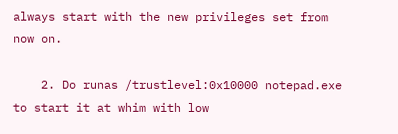always start with the new privileges set from now on.

    2. Do runas /trustlevel:0x10000 notepad.exe to start it at whim with low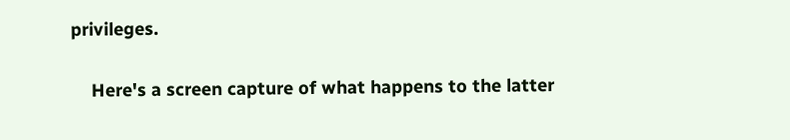privileges.

    Here's a screen capture of what happens to the latter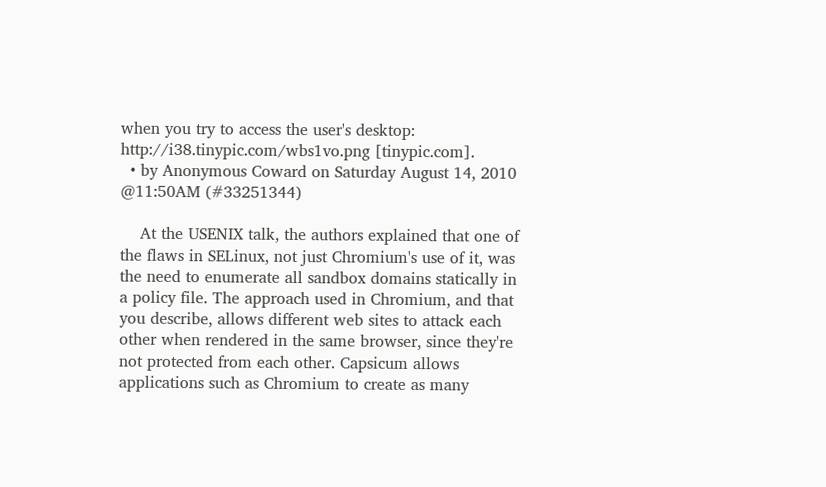when you try to access the user's desktop: http://i38.tinypic.com/wbs1vo.png [tinypic.com].
  • by Anonymous Coward on Saturday August 14, 2010 @11:50AM (#33251344)

    At the USENIX talk, the authors explained that one of the flaws in SELinux, not just Chromium's use of it, was the need to enumerate all sandbox domains statically in a policy file. The approach used in Chromium, and that you describe, allows different web sites to attack each other when rendered in the same browser, since they're not protected from each other. Capsicum allows applications such as Chromium to create as many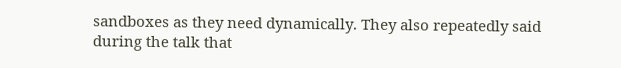sandboxes as they need dynamically. They also repeatedly said during the talk that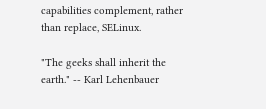capabilities complement, rather than replace, SELinux.

"The geeks shall inherit the earth." -- Karl Lehenbauer